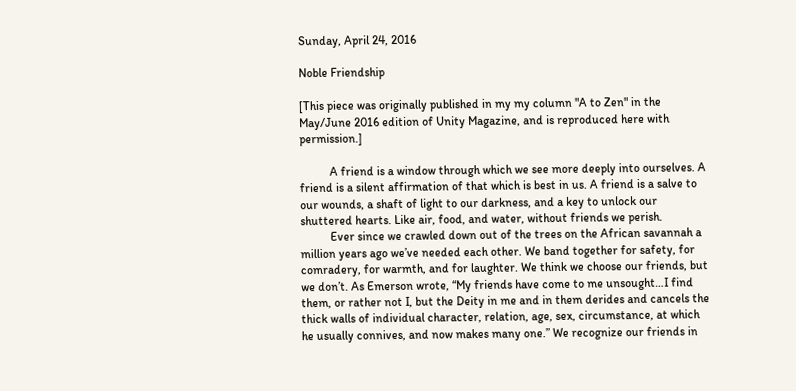Sunday, April 24, 2016

Noble Friendship

[This piece was originally published in my my column "A to Zen" in the May/June 2016 edition of Unity Magazine, and is reproduced here with permission.]

          A friend is a window through which we see more deeply into ourselves. A friend is a silent affirmation of that which is best in us. A friend is a salve to our wounds, a shaft of light to our darkness, and a key to unlock our shuttered hearts. Like air, food, and water, without friends we perish.
          Ever since we crawled down out of the trees on the African savannah a million years ago we’ve needed each other. We band together for safety, for comradery, for warmth, and for laughter. We think we choose our friends, but we don’t. As Emerson wrote, “My friends have come to me unsought…I find them, or rather not I, but the Deity in me and in them derides and cancels the thick walls of individual character, relation, age, sex, circumstance, at which he usually connives, and now makes many one.” We recognize our friends in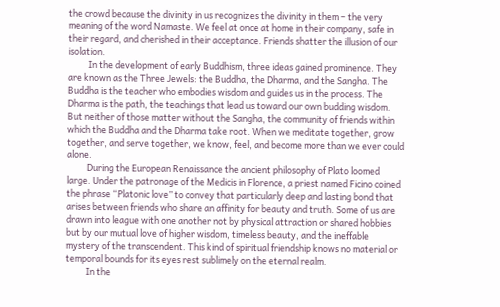the crowd because the divinity in us recognizes the divinity in them – the very meaning of the word Namaste. We feel at once at home in their company, safe in their regard, and cherished in their acceptance. Friends shatter the illusion of our isolation.
          In the development of early Buddhism, three ideas gained prominence. They are known as the Three Jewels: the Buddha, the Dharma, and the Sangha. The Buddha is the teacher who embodies wisdom and guides us in the process. The Dharma is the path, the teachings that lead us toward our own budding wisdom. But neither of those matter without the Sangha, the community of friends within which the Buddha and the Dharma take root. When we meditate together, grow together, and serve together, we know, feel, and become more than we ever could alone.
          During the European Renaissance the ancient philosophy of Plato loomed large. Under the patronage of the Medicis in Florence, a priest named Ficino coined the phrase “Platonic love” to convey that particularly deep and lasting bond that arises between friends who share an affinity for beauty and truth. Some of us are drawn into league with one another not by physical attraction or shared hobbies but by our mutual love of higher wisdom, timeless beauty, and the ineffable mystery of the transcendent. This kind of spiritual friendship knows no material or temporal bounds for its eyes rest sublimely on the eternal realm.
          In the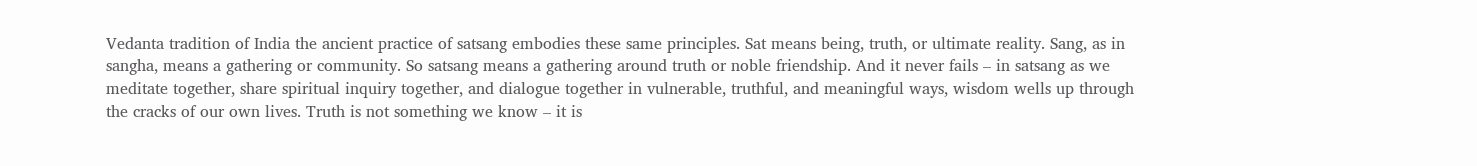Vedanta tradition of India the ancient practice of satsang embodies these same principles. Sat means being, truth, or ultimate reality. Sang, as in sangha, means a gathering or community. So satsang means a gathering around truth or noble friendship. And it never fails – in satsang as we meditate together, share spiritual inquiry together, and dialogue together in vulnerable, truthful, and meaningful ways, wisdom wells up through the cracks of our own lives. Truth is not something we know – it is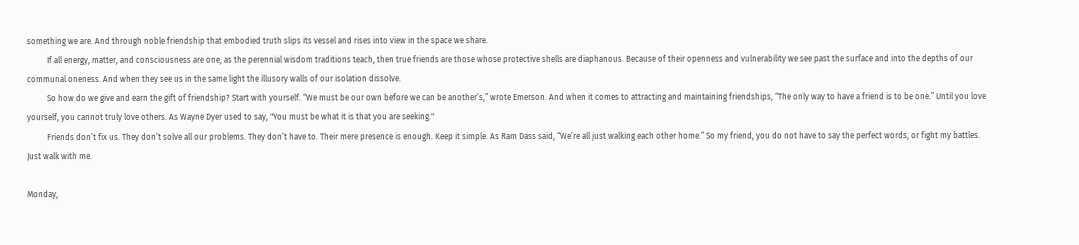something we are. And through noble friendship that embodied truth slips its vessel and rises into view in the space we share.
          If all energy, matter, and consciousness are one, as the perennial wisdom traditions teach, then true friends are those whose protective shells are diaphanous. Because of their openness and vulnerability we see past the surface and into the depths of our communal oneness. And when they see us in the same light the illusory walls of our isolation dissolve.
          So how do we give and earn the gift of friendship? Start with yourself. “We must be our own before we can be another’s,” wrote Emerson. And when it comes to attracting and maintaining friendships, “The only way to have a friend is to be one.” Until you love yourself, you cannot truly love others. As Wayne Dyer used to say, "You must be what it is that you are seeking."
          Friends don’t fix us. They don’t solve all our problems. They don’t have to. Their mere presence is enough. Keep it simple. As Ram Dass said, “We’re all just walking each other home.” So my friend, you do not have to say the perfect words, or fight my battles. Just walk with me.

Monday,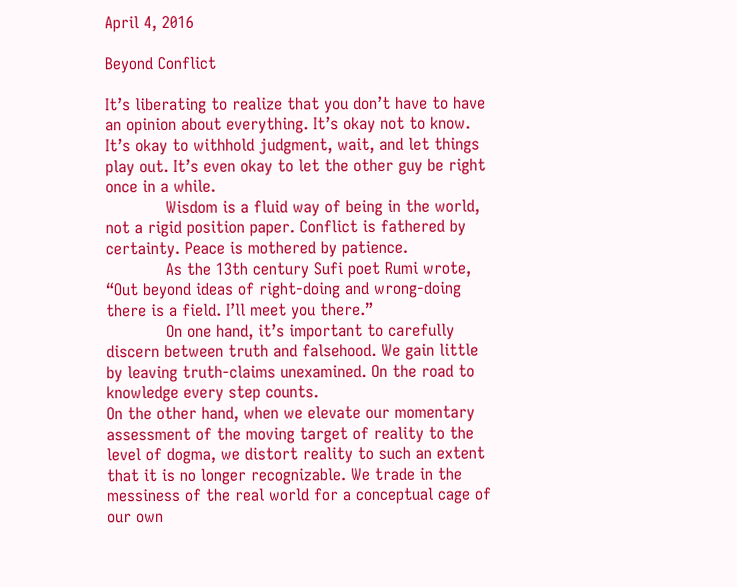April 4, 2016

Beyond Conflict

It’s liberating to realize that you don’t have to have an opinion about everything. It’s okay not to know. It’s okay to withhold judgment, wait, and let things play out. It’s even okay to let the other guy be right once in a while.
            Wisdom is a fluid way of being in the world, not a rigid position paper. Conflict is fathered by certainty. Peace is mothered by patience.
            As the 13th century Sufi poet Rumi wrote, “Out beyond ideas of right-doing and wrong-doing there is a field. I’ll meet you there.”
            On one hand, it’s important to carefully discern between truth and falsehood. We gain little by leaving truth-claims unexamined. On the road to knowledge every step counts.
On the other hand, when we elevate our momentary assessment of the moving target of reality to the level of dogma, we distort reality to such an extent that it is no longer recognizable. We trade in the messiness of the real world for a conceptual cage of our own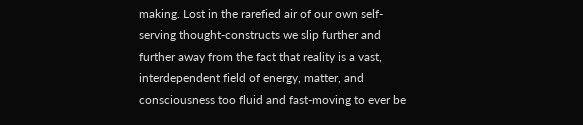making. Lost in the rarefied air of our own self-serving thought-constructs we slip further and further away from the fact that reality is a vast, interdependent field of energy, matter, and consciousness too fluid and fast-moving to ever be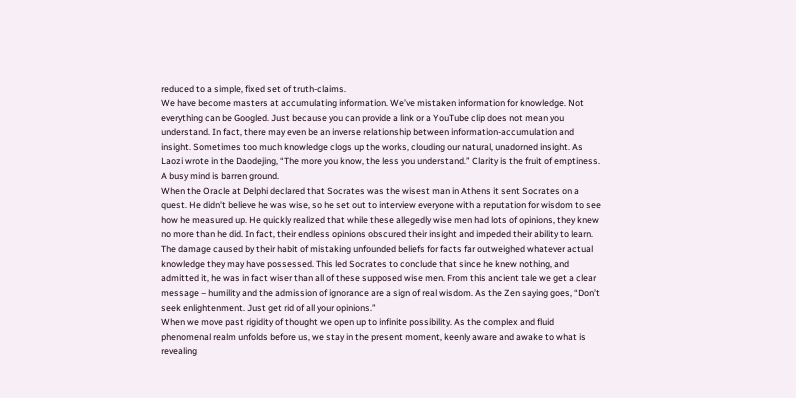reduced to a simple, fixed set of truth-claims.
We have become masters at accumulating information. We’ve mistaken information for knowledge. Not everything can be Googled. Just because you can provide a link or a YouTube clip does not mean you understand. In fact, there may even be an inverse relationship between information-accumulation and insight. Sometimes too much knowledge clogs up the works, clouding our natural, unadorned insight. As Laozi wrote in the Daodejing, “The more you know, the less you understand.” Clarity is the fruit of emptiness. A busy mind is barren ground.
When the Oracle at Delphi declared that Socrates was the wisest man in Athens it sent Socrates on a quest. He didn’t believe he was wise, so he set out to interview everyone with a reputation for wisdom to see how he measured up. He quickly realized that while these allegedly wise men had lots of opinions, they knew no more than he did. In fact, their endless opinions obscured their insight and impeded their ability to learn. The damage caused by their habit of mistaking unfounded beliefs for facts far outweighed whatever actual knowledge they may have possessed. This led Socrates to conclude that since he knew nothing, and admitted it, he was in fact wiser than all of these supposed wise men. From this ancient tale we get a clear message – humility and the admission of ignorance are a sign of real wisdom. As the Zen saying goes, “Don’t seek enlightenment. Just get rid of all your opinions.”
When we move past rigidity of thought we open up to infinite possibility. As the complex and fluid phenomenal realm unfolds before us, we stay in the present moment, keenly aware and awake to what is revealing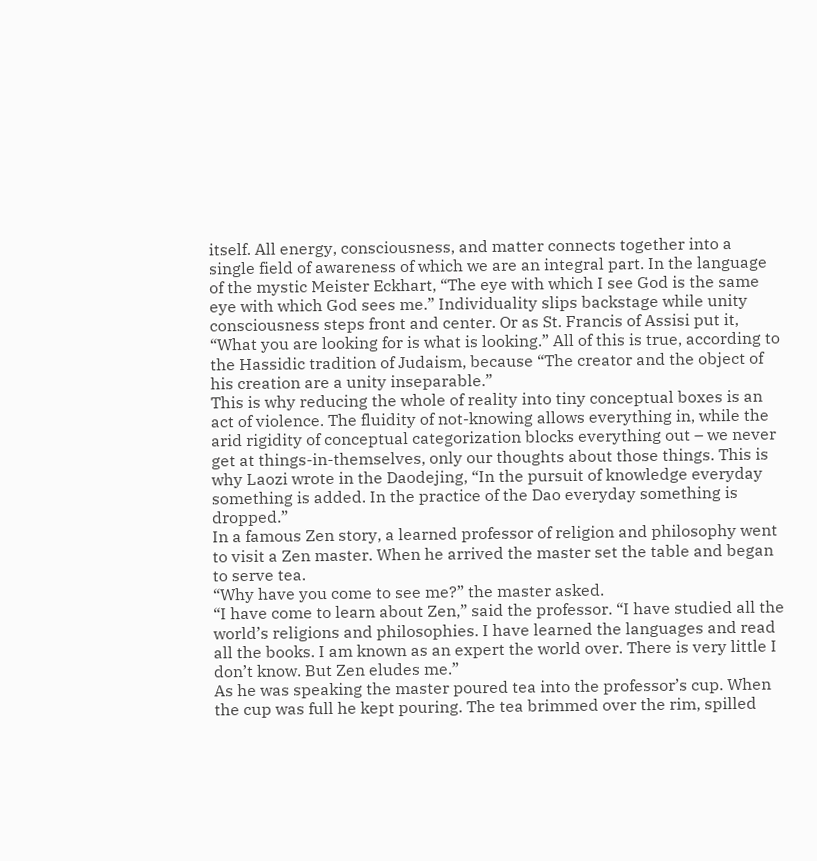itself. All energy, consciousness, and matter connects together into a single field of awareness of which we are an integral part. In the language of the mystic Meister Eckhart, “The eye with which I see God is the same eye with which God sees me.” Individuality slips backstage while unity consciousness steps front and center. Or as St. Francis of Assisi put it, “What you are looking for is what is looking.” All of this is true, according to the Hassidic tradition of Judaism, because “The creator and the object of his creation are a unity inseparable.”
This is why reducing the whole of reality into tiny conceptual boxes is an act of violence. The fluidity of not-knowing allows everything in, while the arid rigidity of conceptual categorization blocks everything out – we never get at things-in-themselves, only our thoughts about those things. This is why Laozi wrote in the Daodejing, “In the pursuit of knowledge everyday something is added. In the practice of the Dao everyday something is dropped.”
In a famous Zen story, a learned professor of religion and philosophy went to visit a Zen master. When he arrived the master set the table and began to serve tea.
“Why have you come to see me?” the master asked.
“I have come to learn about Zen,” said the professor. “I have studied all the world’s religions and philosophies. I have learned the languages and read all the books. I am known as an expert the world over. There is very little I don’t know. But Zen eludes me.”
As he was speaking the master poured tea into the professor’s cup. When the cup was full he kept pouring. The tea brimmed over the rim, spilled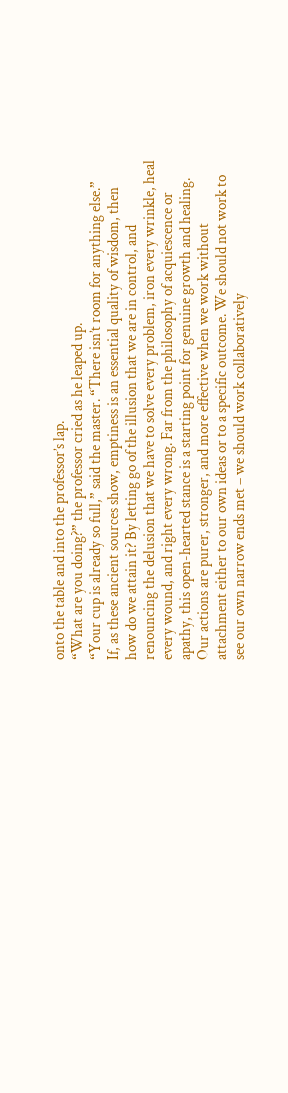onto the table and into the professor’s lap.
“What are you doing?” the professor cried as he leaped up.
“Your cup is already so full,” said the master. “There isn’t room for anything else.”
If, as these ancient sources show, emptiness is an essential quality of wisdom, then how do we attain it? By letting go of the illusion that we are in control, and renouncing the delusion that we have to solve every problem, iron every wrinkle, heal every wound, and right every wrong. Far from the philosophy of acquiescence or apathy, this open-hearted stance is a starting point for genuine growth and healing. Our actions are purer, stronger, and more effective when we work without attachment either to our own ideas or to a specific outcome. We should not work to see our own narrow ends met – we should work collaboratively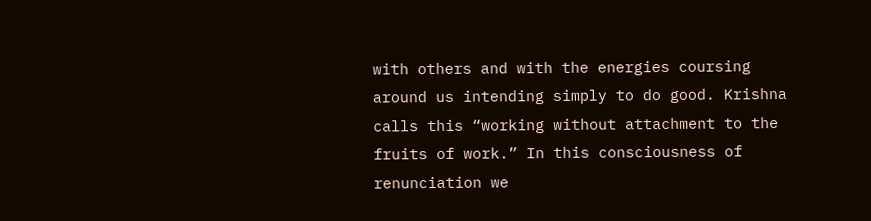with others and with the energies coursing around us intending simply to do good. Krishna calls this “working without attachment to the fruits of work.” In this consciousness of renunciation we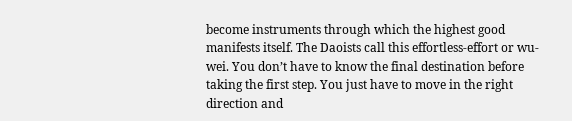become instruments through which the highest good manifests itself. The Daoists call this effortless-effort or wu-wei. You don’t have to know the final destination before taking the first step. You just have to move in the right direction and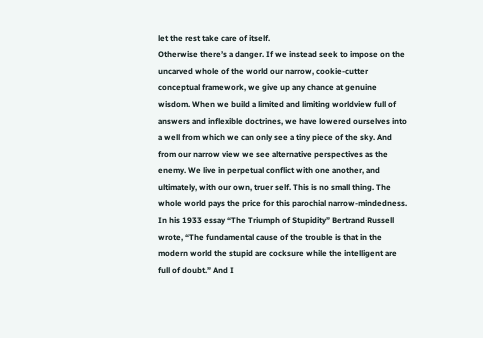let the rest take care of itself.
Otherwise there’s a danger. If we instead seek to impose on the uncarved whole of the world our narrow, cookie-cutter conceptual framework, we give up any chance at genuine wisdom. When we build a limited and limiting worldview full of answers and inflexible doctrines, we have lowered ourselves into a well from which we can only see a tiny piece of the sky. And from our narrow view we see alternative perspectives as the enemy. We live in perpetual conflict with one another, and ultimately, with our own, truer self. This is no small thing. The whole world pays the price for this parochial narrow-mindedness. In his 1933 essay “The Triumph of Stupidity” Bertrand Russell wrote, “The fundamental cause of the trouble is that in the modern world the stupid are cocksure while the intelligent are full of doubt.” And I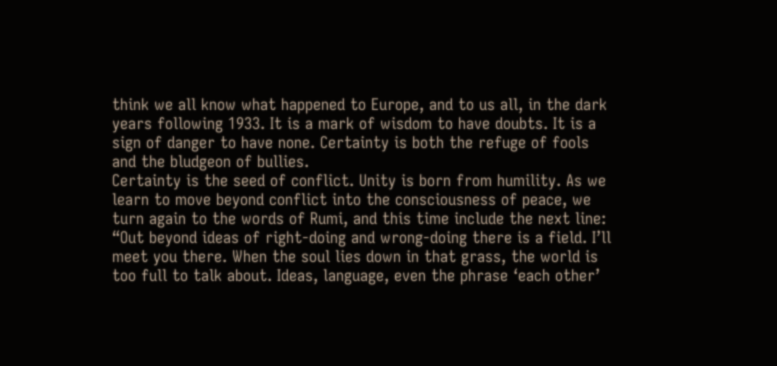think we all know what happened to Europe, and to us all, in the dark years following 1933. It is a mark of wisdom to have doubts. It is a sign of danger to have none. Certainty is both the refuge of fools and the bludgeon of bullies.
Certainty is the seed of conflict. Unity is born from humility. As we learn to move beyond conflict into the consciousness of peace, we turn again to the words of Rumi, and this time include the next line: “Out beyond ideas of right-doing and wrong-doing there is a field. I’ll meet you there. When the soul lies down in that grass, the world is too full to talk about. Ideas, language, even the phrase ‘each other’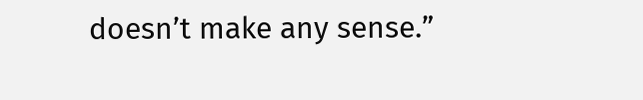doesn’t make any sense.”